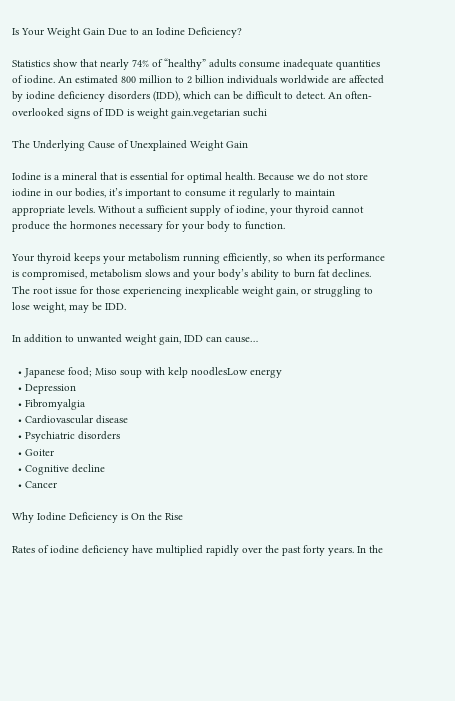Is Your Weight Gain Due to an Iodine Deficiency?

Statistics show that nearly 74% of “healthy” adults consume inadequate quantities of iodine. An estimated 800 million to 2 billion individuals worldwide are affected by iodine deficiency disorders (IDD), which can be difficult to detect. An often-overlooked signs of IDD is weight gain.vegetarian suchi

The Underlying Cause of Unexplained Weight Gain

Iodine is a mineral that is essential for optimal health. Because we do not store iodine in our bodies, it’s important to consume it regularly to maintain appropriate levels. Without a sufficient supply of iodine, your thyroid cannot produce the hormones necessary for your body to function.

Your thyroid keeps your metabolism running efficiently, so when its performance is compromised, metabolism slows and your body’s ability to burn fat declines. The root issue for those experiencing inexplicable weight gain, or struggling to lose weight, may be IDD.

In addition to unwanted weight gain, IDD can cause…

  • Japanese food; Miso soup with kelp noodlesLow energy
  • Depression
  • Fibromyalgia
  • Cardiovascular disease
  • Psychiatric disorders
  • Goiter
  • Cognitive decline
  • Cancer

Why Iodine Deficiency is On the Rise

Rates of iodine deficiency have multiplied rapidly over the past forty years. In the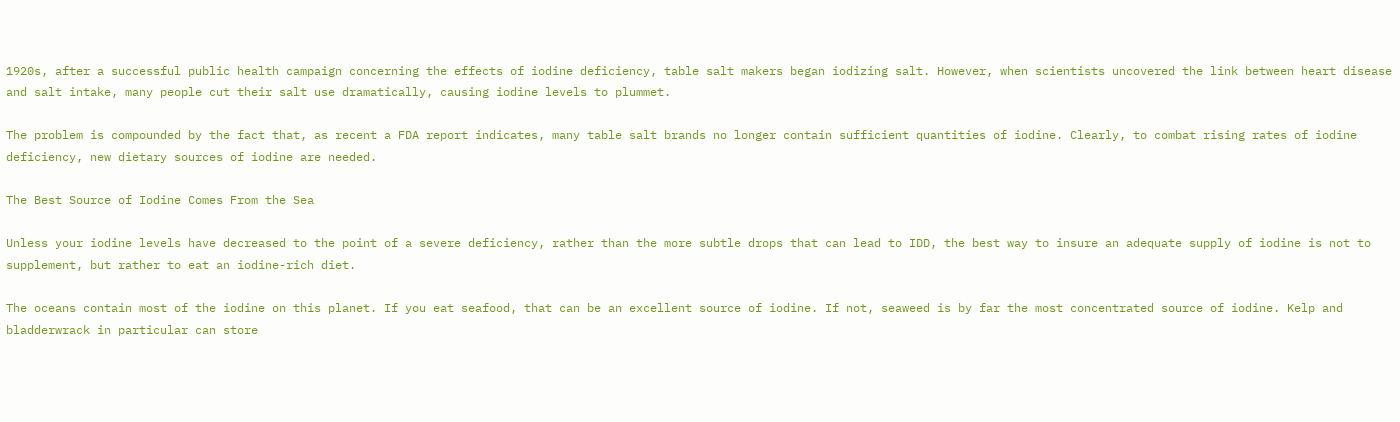1920s, after a successful public health campaign concerning the effects of iodine deficiency, table salt makers began iodizing salt. However, when scientists uncovered the link between heart disease and salt intake, many people cut their salt use dramatically, causing iodine levels to plummet.

The problem is compounded by the fact that, as recent a FDA report indicates, many table salt brands no longer contain sufficient quantities of iodine. Clearly, to combat rising rates of iodine deficiency, new dietary sources of iodine are needed.

The Best Source of Iodine Comes From the Sea

Unless your iodine levels have decreased to the point of a severe deficiency, rather than the more subtle drops that can lead to IDD, the best way to insure an adequate supply of iodine is not to supplement, but rather to eat an iodine-rich diet.

The oceans contain most of the iodine on this planet. If you eat seafood, that can be an excellent source of iodine. If not, seaweed is by far the most concentrated source of iodine. Kelp and bladderwrack in particular can store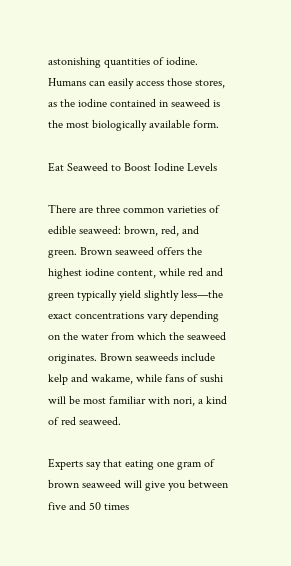astonishing quantities of iodine. Humans can easily access those stores, as the iodine contained in seaweed is the most biologically available form.

Eat Seaweed to Boost Iodine Levels

There are three common varieties of edible seaweed: brown, red, and green. Brown seaweed offers the highest iodine content, while red and green typically yield slightly less—the exact concentrations vary depending on the water from which the seaweed originates. Brown seaweeds include kelp and wakame, while fans of sushi will be most familiar with nori, a kind of red seaweed.

Experts say that eating one gram of brown seaweed will give you between five and 50 times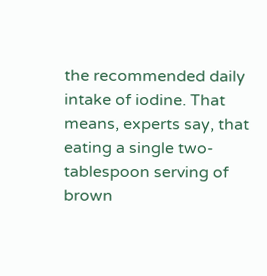the recommended daily intake of iodine. That means, experts say, that eating a single two-tablespoon serving of brown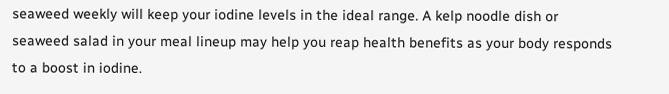seaweed weekly will keep your iodine levels in the ideal range. A kelp noodle dish or seaweed salad in your meal lineup may help you reap health benefits as your body responds to a boost in iodine.